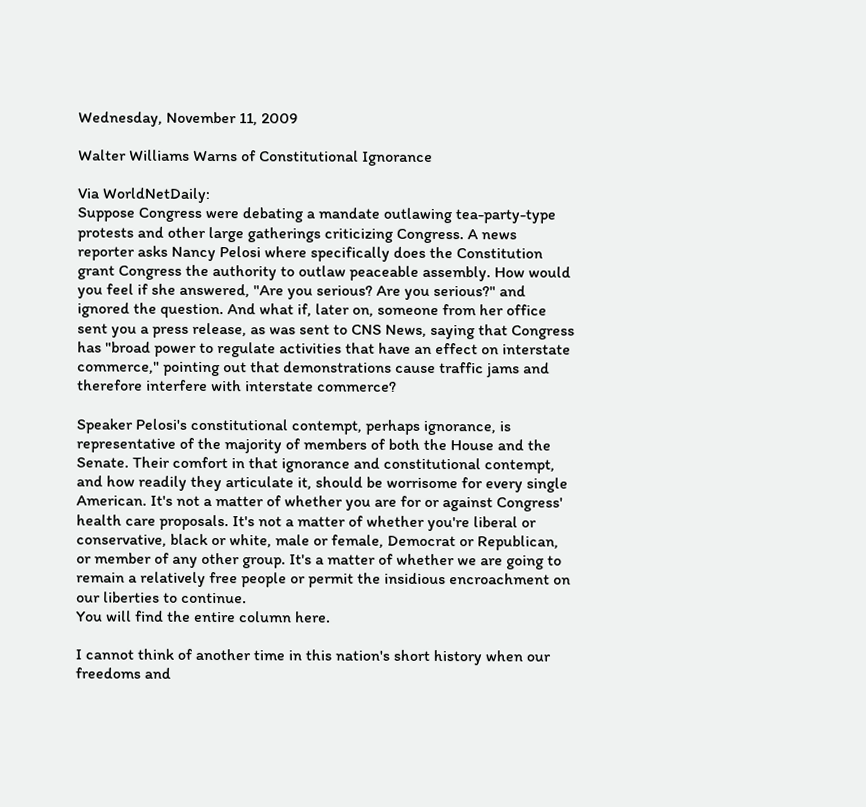Wednesday, November 11, 2009

Walter Williams Warns of Constitutional Ignorance

Via WorldNetDaily:
Suppose Congress were debating a mandate outlawing tea-party-type protests and other large gatherings criticizing Congress. A news reporter asks Nancy Pelosi where specifically does the Constitution grant Congress the authority to outlaw peaceable assembly. How would you feel if she answered, "Are you serious? Are you serious?" and ignored the question. And what if, later on, someone from her office sent you a press release, as was sent to CNS News, saying that Congress has "broad power to regulate activities that have an effect on interstate commerce," pointing out that demonstrations cause traffic jams and therefore interfere with interstate commerce?

Speaker Pelosi's constitutional contempt, perhaps ignorance, is representative of the majority of members of both the House and the Senate. Their comfort in that ignorance and constitutional contempt, and how readily they articulate it, should be worrisome for every single American. It's not a matter of whether you are for or against Congress' health care proposals. It's not a matter of whether you're liberal or conservative, black or white, male or female, Democrat or Republican, or member of any other group. It's a matter of whether we are going to remain a relatively free people or permit the insidious encroachment on our liberties to continue.
You will find the entire column here.

I cannot think of another time in this nation's short history when our freedoms and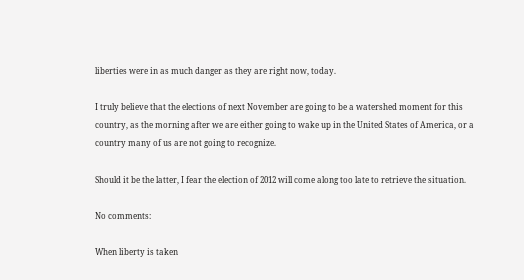liberties were in as much danger as they are right now, today.

I truly believe that the elections of next November are going to be a watershed moment for this country, as the morning after we are either going to wake up in the United States of America, or a country many of us are not going to recognize.

Should it be the latter, I fear the election of 2012 will come along too late to retrieve the situation.

No comments:

When liberty is taken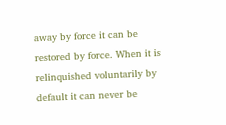away by force it can be restored by force. When it is relinquished voluntarily by default it can never be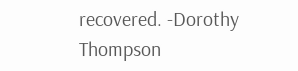recovered. -Dorothy Thompson